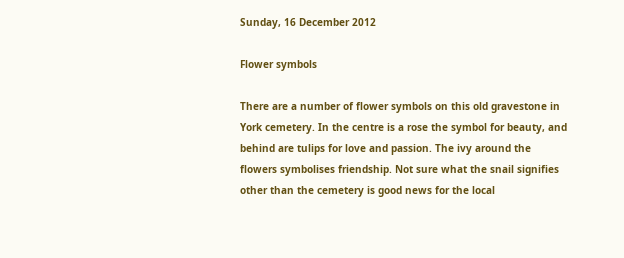Sunday, 16 December 2012

Flower symbols

There are a number of flower symbols on this old gravestone in York cemetery. In the centre is a rose the symbol for beauty, and behind are tulips for love and passion. The ivy around the flowers symbolises friendship. Not sure what the snail signifies other than the cemetery is good news for the local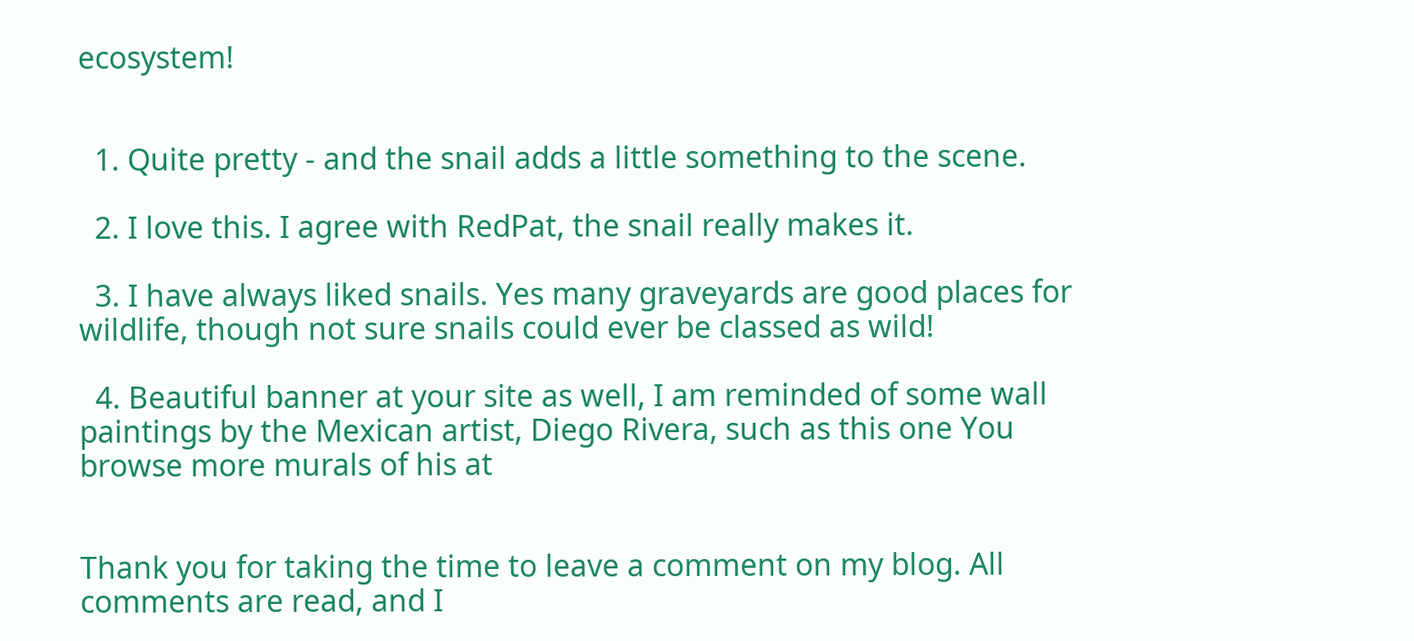ecosystem!


  1. Quite pretty - and the snail adds a little something to the scene.

  2. I love this. I agree with RedPat, the snail really makes it.

  3. I have always liked snails. Yes many graveyards are good places for wildlife, though not sure snails could ever be classed as wild!

  4. Beautiful banner at your site as well, I am reminded of some wall paintings by the Mexican artist, Diego Rivera, such as this one You browse more murals of his at


Thank you for taking the time to leave a comment on my blog. All comments are read, and I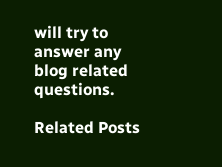will try to answer any blog related questions.

Related Posts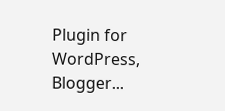Plugin for WordPress, Blogger...